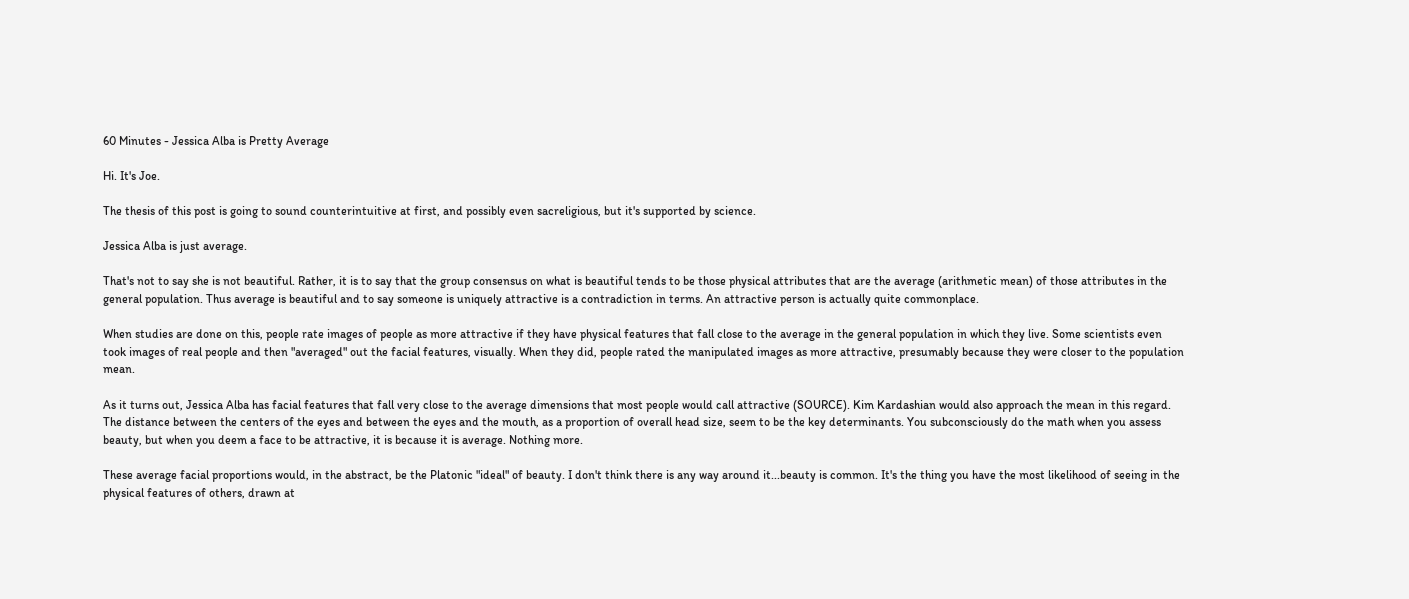60 Minutes - Jessica Alba is Pretty Average

Hi. It's Joe.

The thesis of this post is going to sound counterintuitive at first, and possibly even sacreligious, but it's supported by science.

Jessica Alba is just average.

That's not to say she is not beautiful. Rather, it is to say that the group consensus on what is beautiful tends to be those physical attributes that are the average (arithmetic mean) of those attributes in the general population. Thus average is beautiful and to say someone is uniquely attractive is a contradiction in terms. An attractive person is actually quite commonplace.

When studies are done on this, people rate images of people as more attractive if they have physical features that fall close to the average in the general population in which they live. Some scientists even took images of real people and then "averaged" out the facial features, visually. When they did, people rated the manipulated images as more attractive, presumably because they were closer to the population mean.

As it turns out, Jessica Alba has facial features that fall very close to the average dimensions that most people would call attractive (SOURCE). Kim Kardashian would also approach the mean in this regard.
The distance between the centers of the eyes and between the eyes and the mouth, as a proportion of overall head size, seem to be the key determinants. You subconsciously do the math when you assess beauty, but when you deem a face to be attractive, it is because it is average. Nothing more.

These average facial proportions would, in the abstract, be the Platonic "ideal" of beauty. I don't think there is any way around it...beauty is common. It's the thing you have the most likelihood of seeing in the physical features of others, drawn at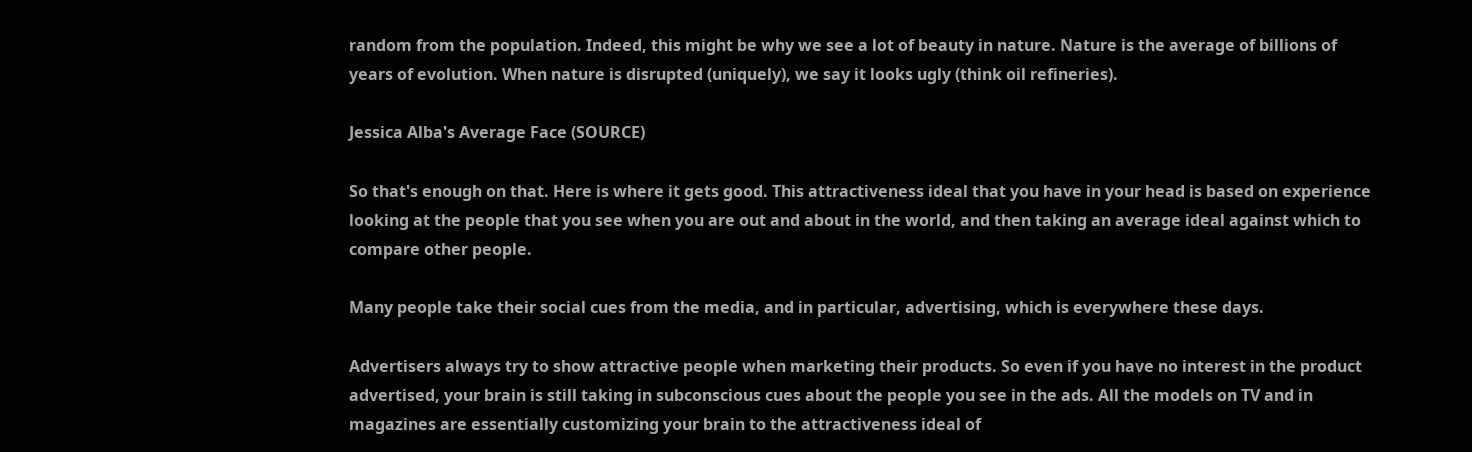random from the population. Indeed, this might be why we see a lot of beauty in nature. Nature is the average of billions of years of evolution. When nature is disrupted (uniquely), we say it looks ugly (think oil refineries).

Jessica Alba's Average Face (SOURCE)

So that's enough on that. Here is where it gets good. This attractiveness ideal that you have in your head is based on experience looking at the people that you see when you are out and about in the world, and then taking an average ideal against which to compare other people.

Many people take their social cues from the media, and in particular, advertising, which is everywhere these days.

Advertisers always try to show attractive people when marketing their products. So even if you have no interest in the product advertised, your brain is still taking in subconscious cues about the people you see in the ads. All the models on TV and in magazines are essentially customizing your brain to the attractiveness ideal of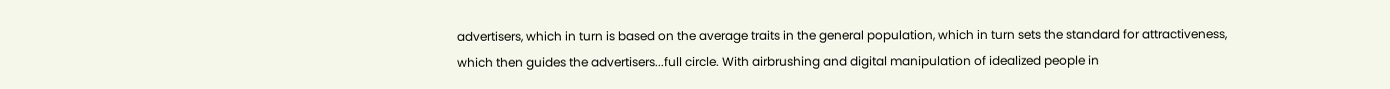advertisers, which in turn is based on the average traits in the general population, which in turn sets the standard for attractiveness, which then guides the advertisers...full circle. With airbrushing and digital manipulation of idealized people in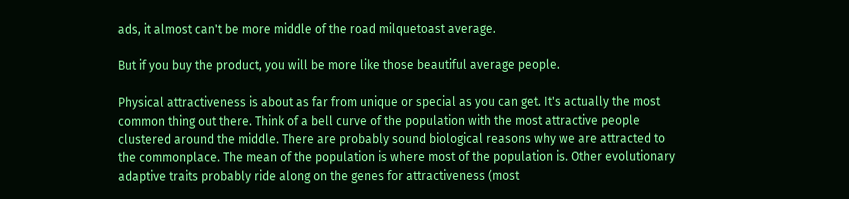ads, it almost can't be more middle of the road milquetoast average.

But if you buy the product, you will be more like those beautiful average people.

Physical attractiveness is about as far from unique or special as you can get. It's actually the most common thing out there. Think of a bell curve of the population with the most attractive people clustered around the middle. There are probably sound biological reasons why we are attracted to the commonplace. The mean of the population is where most of the population is. Other evolutionary adaptive traits probably ride along on the genes for attractiveness (most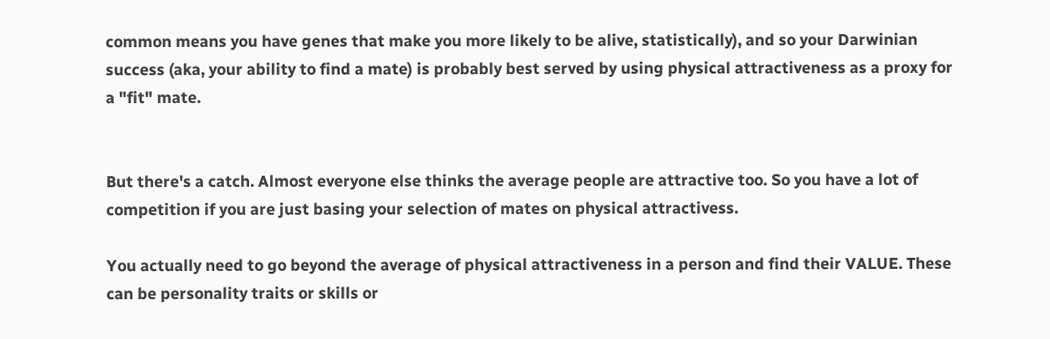common means you have genes that make you more likely to be alive, statistically), and so your Darwinian success (aka, your ability to find a mate) is probably best served by using physical attractiveness as a proxy for a "fit" mate.


But there's a catch. Almost everyone else thinks the average people are attractive too. So you have a lot of competition if you are just basing your selection of mates on physical attractivess.

You actually need to go beyond the average of physical attractiveness in a person and find their VALUE. These can be personality traits or skills or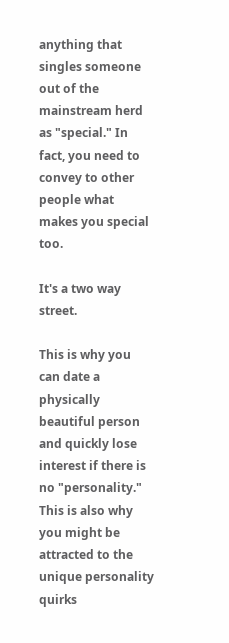anything that singles someone out of the mainstream herd as "special." In fact, you need to convey to other people what makes you special too.

It's a two way street.

This is why you can date a physically beautiful person and quickly lose interest if there is no "personality." This is also why you might be attracted to the unique personality quirks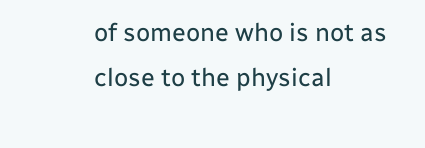of someone who is not as close to the physical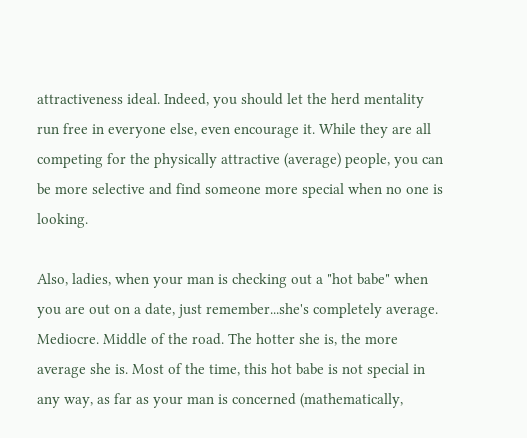attractiveness ideal. Indeed, you should let the herd mentality run free in everyone else, even encourage it. While they are all competing for the physically attractive (average) people, you can be more selective and find someone more special when no one is looking.

Also, ladies, when your man is checking out a "hot babe" when you are out on a date, just remember...she's completely average. Mediocre. Middle of the road. The hotter she is, the more average she is. Most of the time, this hot babe is not special in any way, as far as your man is concerned (mathematically,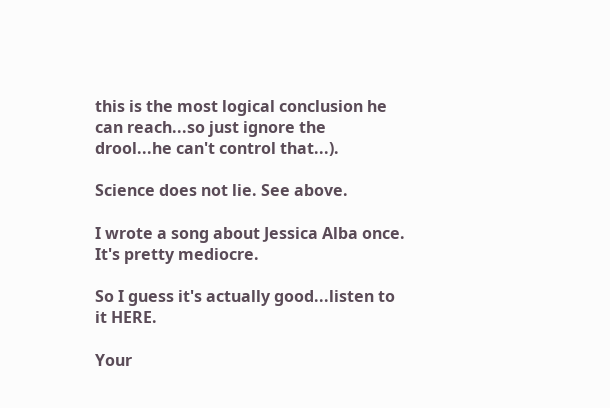this is the most logical conclusion he can reach...so just ignore the drool...he can't control that...).

Science does not lie. See above.

I wrote a song about Jessica Alba once. It's pretty mediocre.

So I guess it's actually good...listen to it HERE.

Your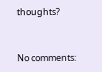thoughts?


No comments: